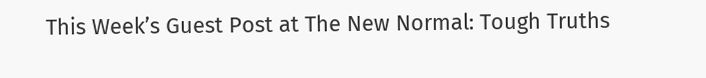This Week’s Guest Post at The New Normal: Tough Truths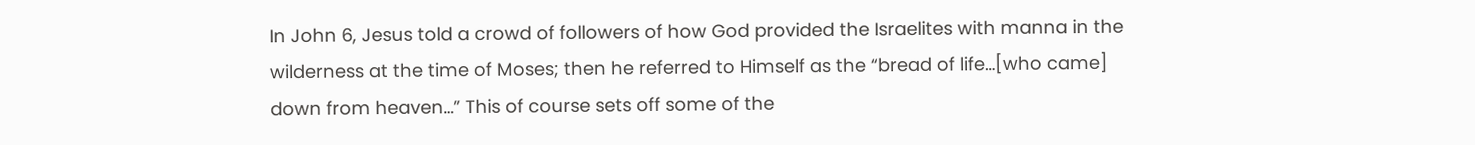In John 6, Jesus told a crowd of followers of how God provided the Israelites with manna in the wilderness at the time of Moses; then he referred to Himself as the “bread of life…[who came] down from heaven…” This of course sets off some of the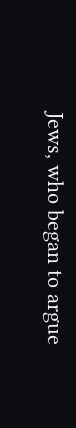Jews, who began to argue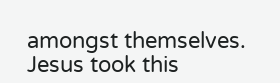amongst themselves. Jesus took this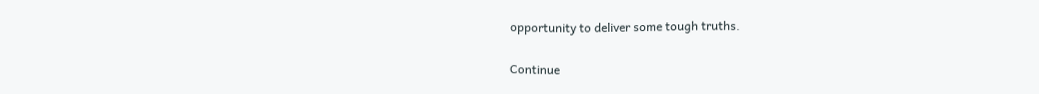opportunity to deliver some tough truths.

Continue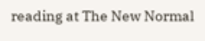reading at The New Normal